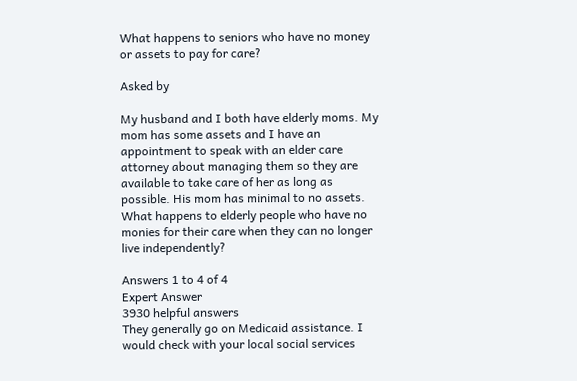What happens to seniors who have no money or assets to pay for care?

Asked by

My husband and I both have elderly moms. My mom has some assets and I have an appointment to speak with an elder care attorney about managing them so they are available to take care of her as long as possible. His mom has minimal to no assets. What happens to elderly people who have no monies for their care when they can no longer live independently?

Answers 1 to 4 of 4
Expert Answer
3930 helpful answers
They generally go on Medicaid assistance. I would check with your local social services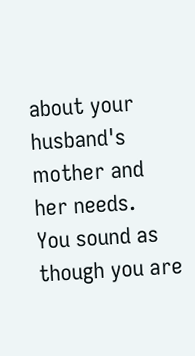about your husband's mother and her needs.
You sound as though you are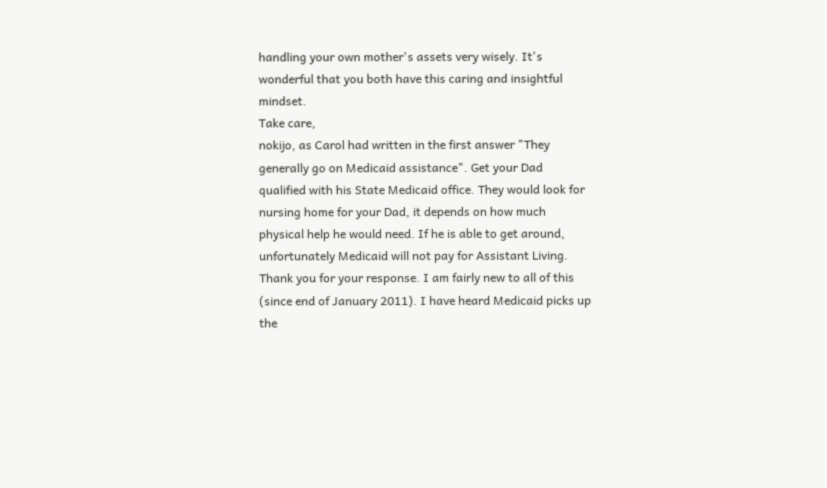handling your own mother's assets very wisely. It's wonderful that you both have this caring and insightful mindset.
Take care,
nokijo, as Carol had written in the first answer "They generally go on Medicaid assistance". Get your Dad qualified with his State Medicaid office. They would look for nursing home for your Dad, it depends on how much physical help he would need. If he is able to get around, unfortunately Medicaid will not pay for Assistant Living.
Thank you for your response. I am fairly new to all of this (since end of January 2011). I have heard Medicaid picks up the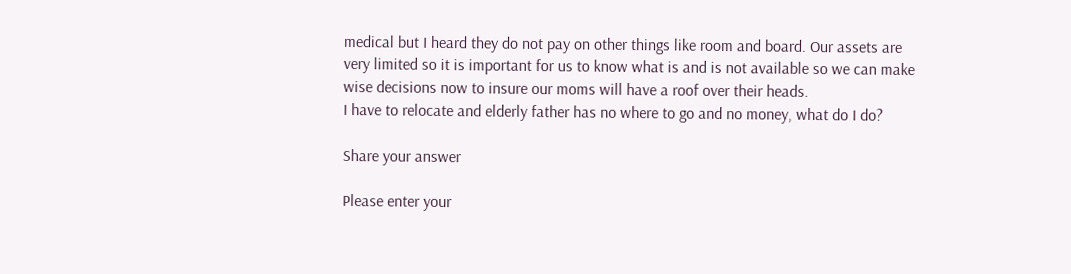medical but I heard they do not pay on other things like room and board. Our assets are very limited so it is important for us to know what is and is not available so we can make wise decisions now to insure our moms will have a roof over their heads.
I have to relocate and elderly father has no where to go and no money, what do I do?

Share your answer

Please enter your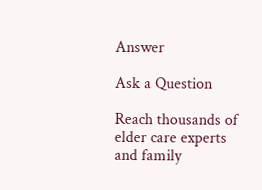Answer

Ask a Question

Reach thousands of elder care experts and family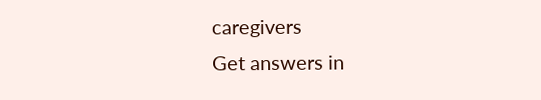caregivers
Get answers in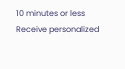10 minutes or less
Receive personalized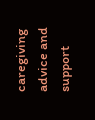caregiving advice and support